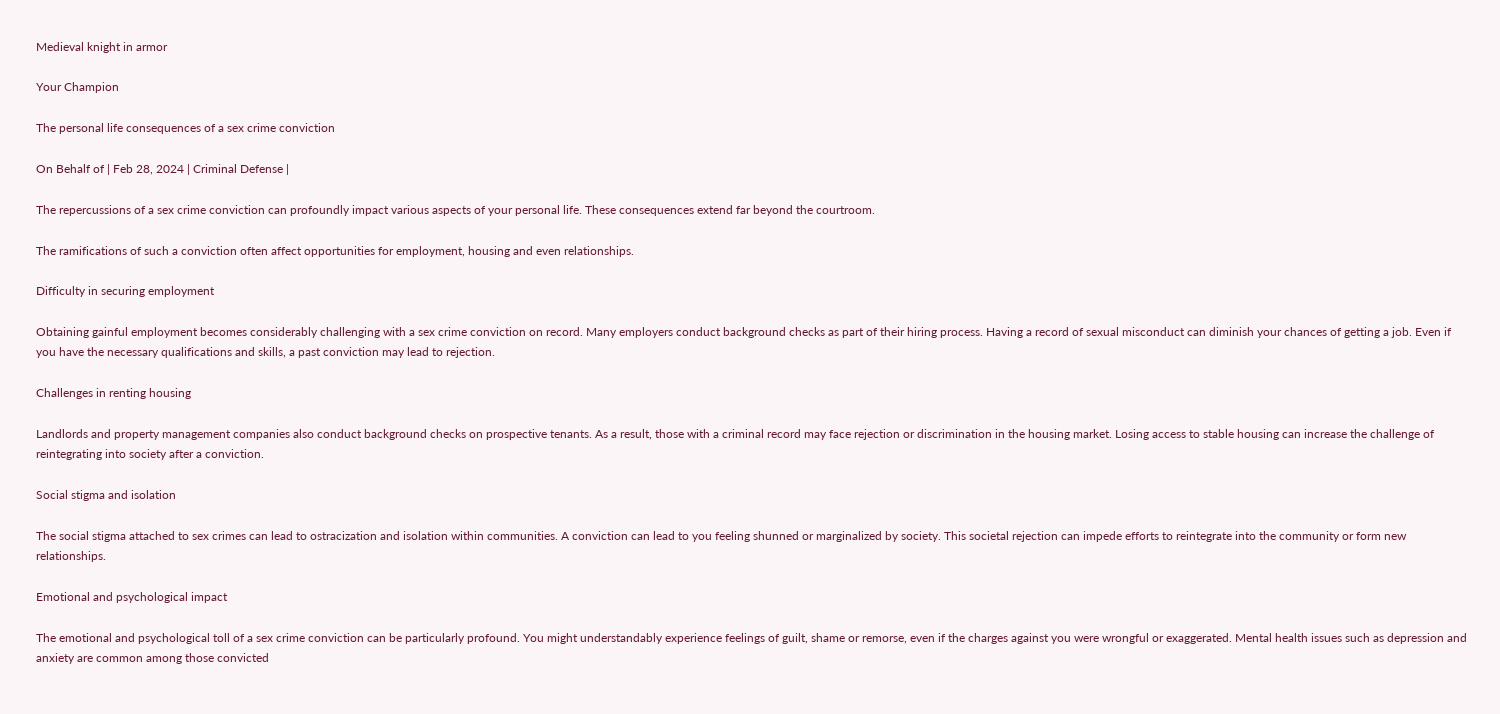Medieval knight in armor

Your Champion

The personal life consequences of a sex crime conviction

On Behalf of | Feb 28, 2024 | Criminal Defense |

The repercussions of a sex crime conviction can profoundly impact various aspects of your personal life. These consequences extend far beyond the courtroom.

The ramifications of such a conviction often affect opportunities for employment, housing and even relationships.

Difficulty in securing employment

Obtaining gainful employment becomes considerably challenging with a sex crime conviction on record. Many employers conduct background checks as part of their hiring process. Having a record of sexual misconduct can diminish your chances of getting a job. Even if you have the necessary qualifications and skills, a past conviction may lead to rejection.

Challenges in renting housing

Landlords and property management companies also conduct background checks on prospective tenants. As a result, those with a criminal record may face rejection or discrimination in the housing market. Losing access to stable housing can increase the challenge of reintegrating into society after a conviction.

Social stigma and isolation

The social stigma attached to sex crimes can lead to ostracization and isolation within communities. A conviction can lead to you feeling shunned or marginalized by society. This societal rejection can impede efforts to reintegrate into the community or form new relationships.

Emotional and psychological impact

The emotional and psychological toll of a sex crime conviction can be particularly profound. You might understandably experience feelings of guilt, shame or remorse, even if the charges against you were wrongful or exaggerated. Mental health issues such as depression and anxiety are common among those convicted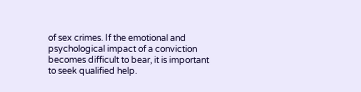of sex crimes. If the emotional and psychological impact of a conviction becomes difficult to bear, it is important to seek qualified help.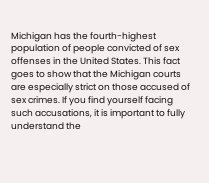Michigan has the fourth-highest population of people convicted of sex offenses in the United States. This fact goes to show that the Michigan courts are especially strict on those accused of sex crimes. If you find yourself facing such accusations, it is important to fully understand the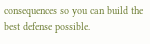consequences so you can build the best defense possible.